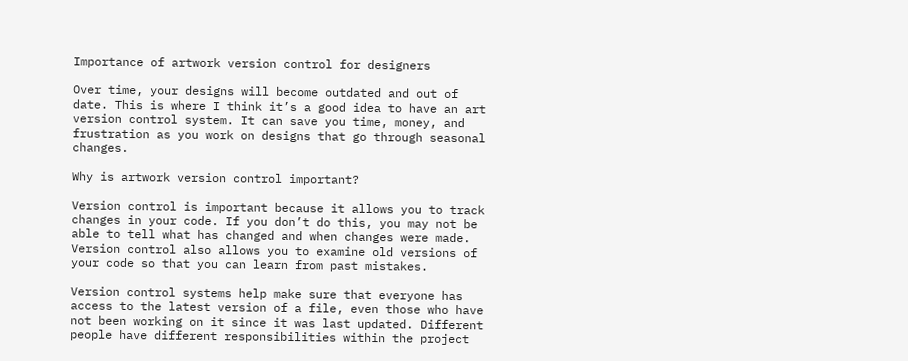Importance of artwork version control for designers

Over time, your designs will become outdated and out of date. This is where I think it’s a good idea to have an art version control system. It can save you time, money, and frustration as you work on designs that go through seasonal changes.

Why is artwork version control important?

Version control is important because it allows you to track changes in your code. If you don’t do this, you may not be able to tell what has changed and when changes were made. Version control also allows you to examine old versions of your code so that you can learn from past mistakes.

Version control systems help make sure that everyone has access to the latest version of a file, even those who have not been working on it since it was last updated. Different people have different responsibilities within the project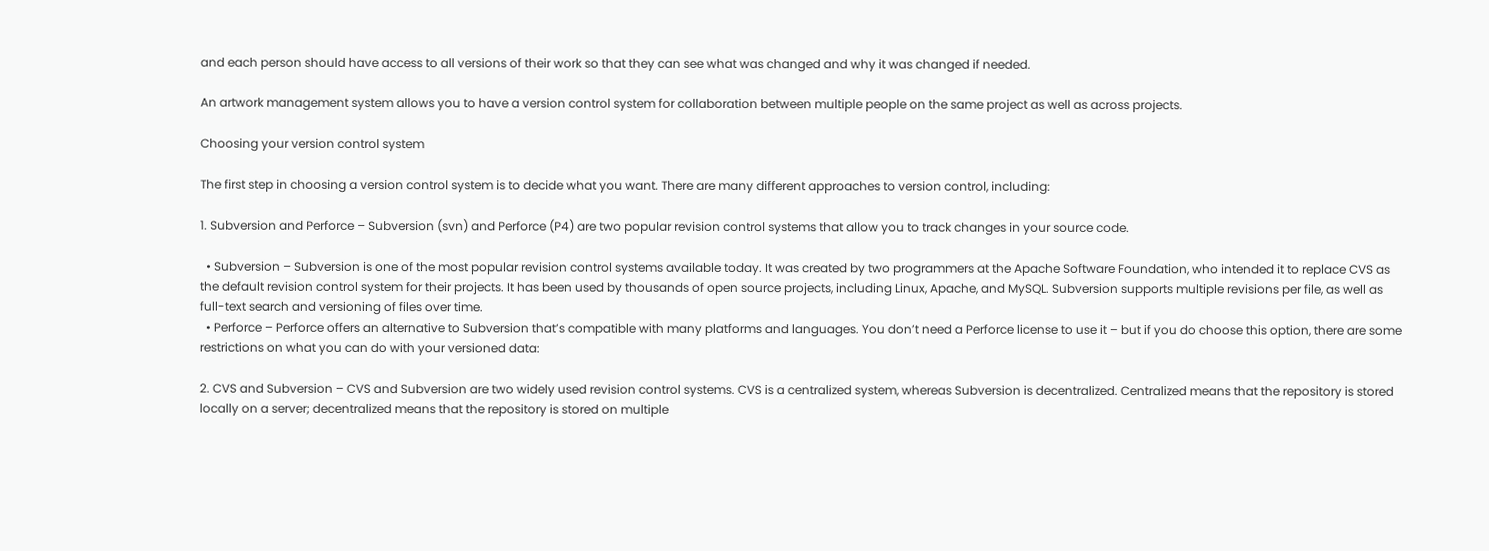and each person should have access to all versions of their work so that they can see what was changed and why it was changed if needed.

An artwork management system allows you to have a version control system for collaboration between multiple people on the same project as well as across projects.

Choosing your version control system

The first step in choosing a version control system is to decide what you want. There are many different approaches to version control, including:

1. Subversion and Perforce – Subversion (svn) and Perforce (P4) are two popular revision control systems that allow you to track changes in your source code.

  • Subversion – Subversion is one of the most popular revision control systems available today. It was created by two programmers at the Apache Software Foundation, who intended it to replace CVS as the default revision control system for their projects. It has been used by thousands of open source projects, including Linux, Apache, and MySQL. Subversion supports multiple revisions per file, as well as full-text search and versioning of files over time.
  • Perforce – Perforce offers an alternative to Subversion that’s compatible with many platforms and languages. You don’t need a Perforce license to use it – but if you do choose this option, there are some restrictions on what you can do with your versioned data:

2. CVS and Subversion – CVS and Subversion are two widely used revision control systems. CVS is a centralized system, whereas Subversion is decentralized. Centralized means that the repository is stored locally on a server; decentralized means that the repository is stored on multiple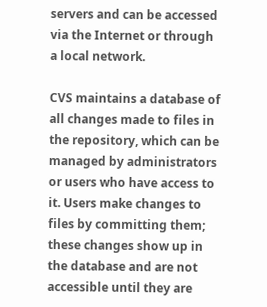servers and can be accessed via the Internet or through a local network.

CVS maintains a database of all changes made to files in the repository, which can be managed by administrators or users who have access to it. Users make changes to files by committing them; these changes show up in the database and are not accessible until they are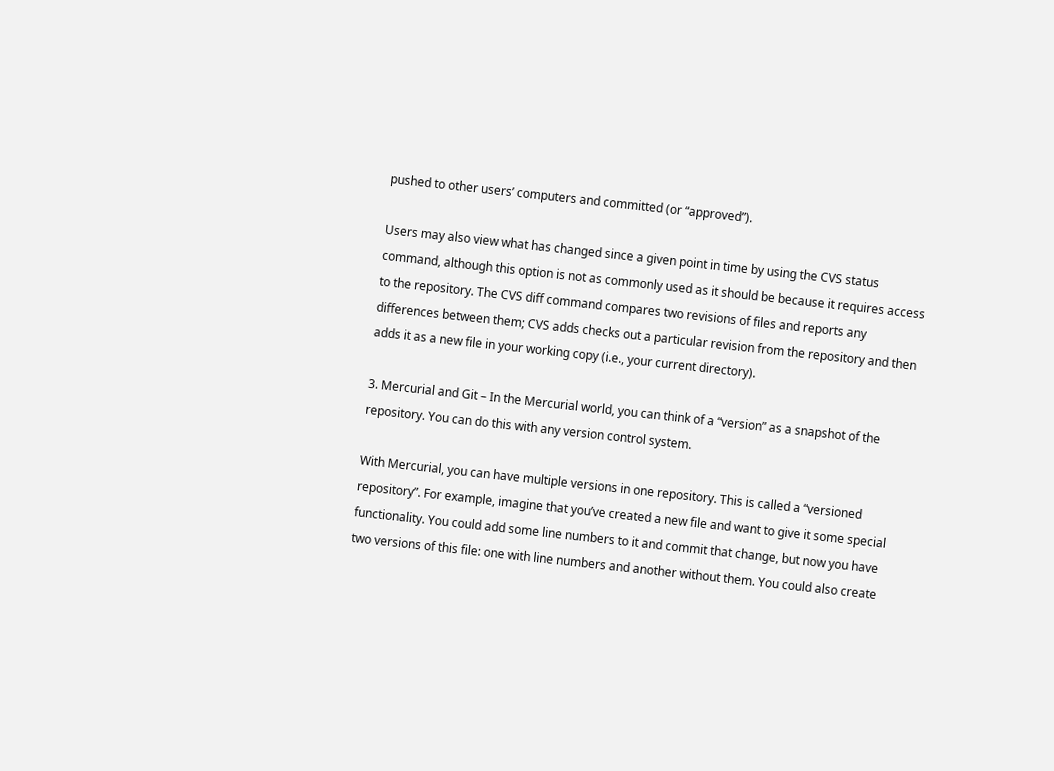pushed to other users’ computers and committed (or “approved”).

Users may also view what has changed since a given point in time by using the CVS status command, although this option is not as commonly used as it should be because it requires access to the repository. The CVS diff command compares two revisions of files and reports any differences between them; CVS adds checks out a particular revision from the repository and then adds it as a new file in your working copy (i.e., your current directory).

3. Mercurial and Git – In the Mercurial world, you can think of a “version” as a snapshot of the repository. You can do this with any version control system.

With Mercurial, you can have multiple versions in one repository. This is called a “versioned repository”. For example, imagine that you’ve created a new file and want to give it some special functionality. You could add some line numbers to it and commit that change, but now you have two versions of this file: one with line numbers and another without them. You could also create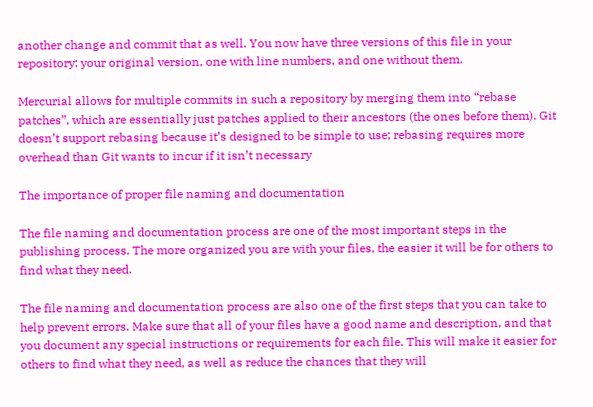another change and commit that as well. You now have three versions of this file in your repository: your original version, one with line numbers, and one without them.

Mercurial allows for multiple commits in such a repository by merging them into “rebase patches”, which are essentially just patches applied to their ancestors (the ones before them). Git doesn’t support rebasing because it’s designed to be simple to use; rebasing requires more overhead than Git wants to incur if it isn’t necessary

The importance of proper file naming and documentation

The file naming and documentation process are one of the most important steps in the publishing process. The more organized you are with your files, the easier it will be for others to find what they need.

The file naming and documentation process are also one of the first steps that you can take to help prevent errors. Make sure that all of your files have a good name and description, and that you document any special instructions or requirements for each file. This will make it easier for others to find what they need, as well as reduce the chances that they will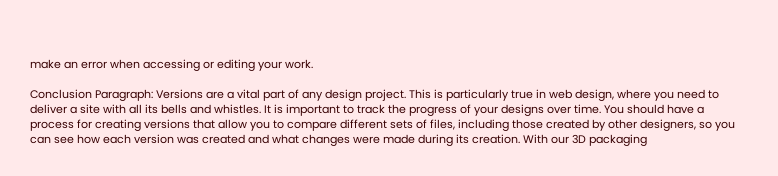make an error when accessing or editing your work.

Conclusion Paragraph: Versions are a vital part of any design project. This is particularly true in web design, where you need to deliver a site with all its bells and whistles. It is important to track the progress of your designs over time. You should have a process for creating versions that allow you to compare different sets of files, including those created by other designers, so you can see how each version was created and what changes were made during its creation. With our 3D packaging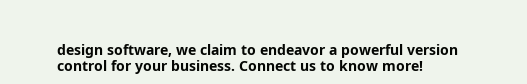design software, we claim to endeavor a powerful version control for your business. Connect us to know more!